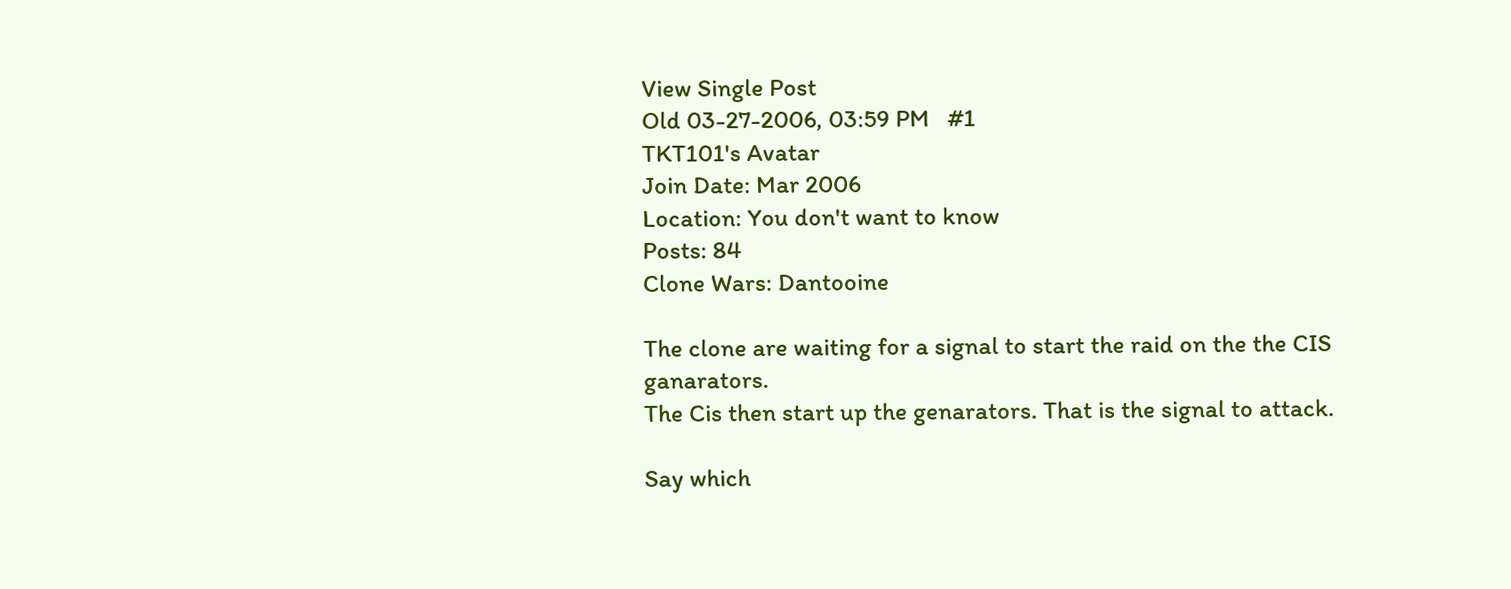View Single Post
Old 03-27-2006, 03:59 PM   #1
TKT101's Avatar
Join Date: Mar 2006
Location: You don't want to know
Posts: 84
Clone Wars: Dantooine

The clone are waiting for a signal to start the raid on the the CIS ganarators.
The Cis then start up the genarators. That is the signal to attack.

Say which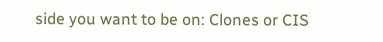side you want to be on: Clones or CIS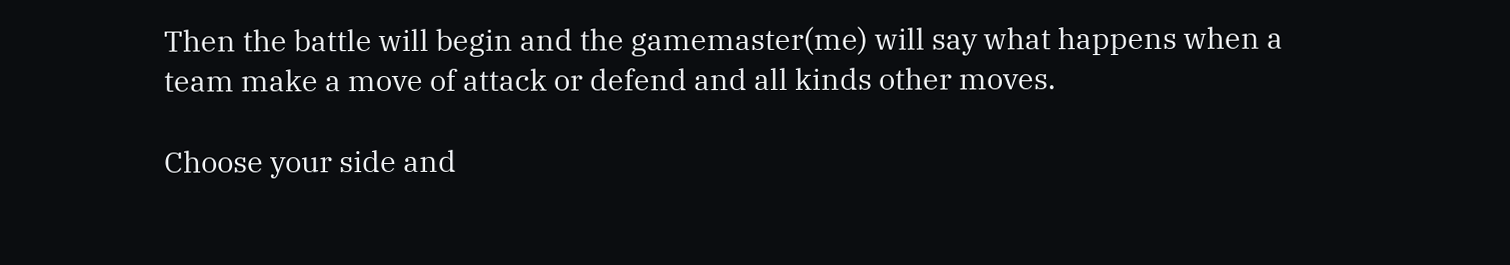Then the battle will begin and the gamemaster(me) will say what happens when a team make a move of attack or defend and all kinds other moves.

Choose your side and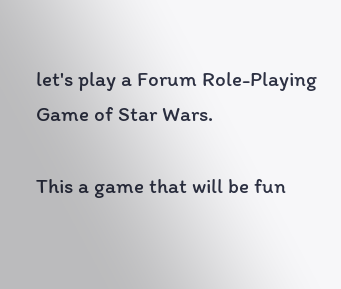let's play a Forum Role-Playing Game of Star Wars.

This a game that will be fun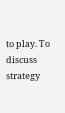to play. To discuss strategy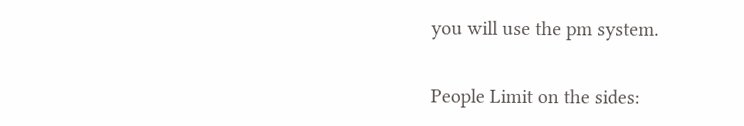you will use the pm system.

People Limit on the sides: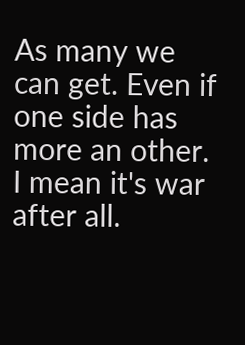As many we can get. Even if one side has more an other. I mean it's war after all.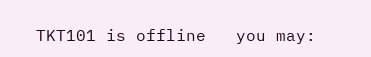TKT101 is offline   you may: